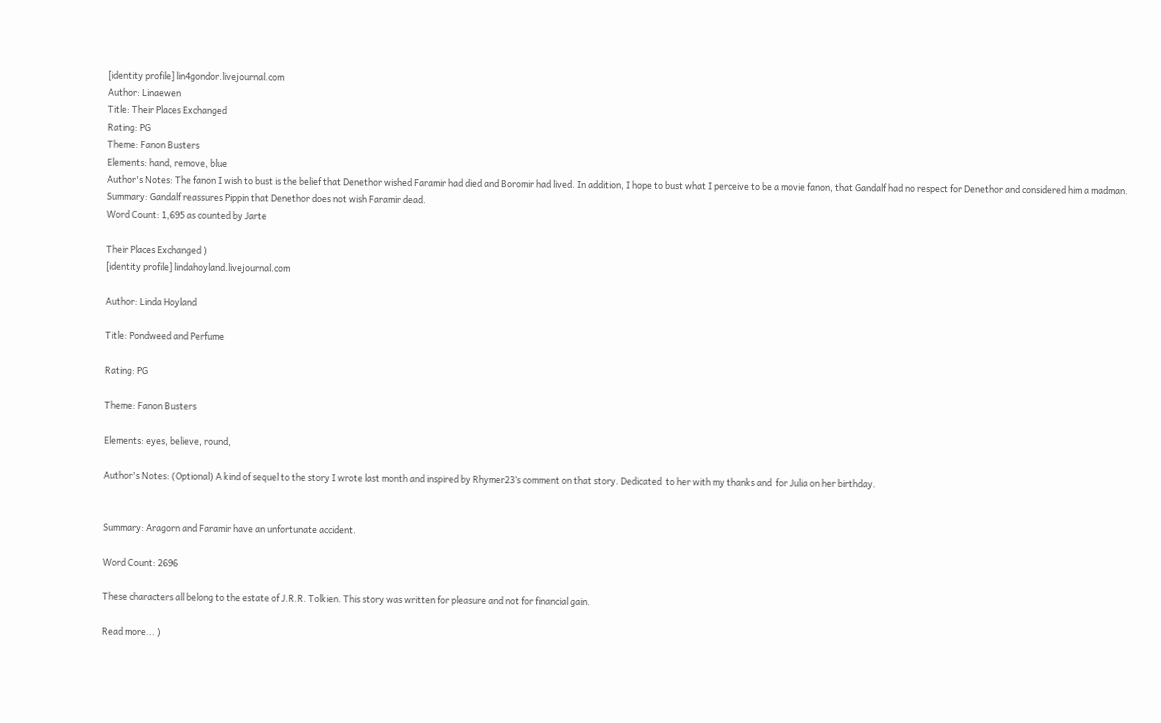[identity profile] lin4gondor.livejournal.com
Author: Linaewen
Title: Their Places Exchanged
Rating: PG
Theme: Fanon Busters
Elements: hand, remove, blue
Author's Notes: The fanon I wish to bust is the belief that Denethor wished Faramir had died and Boromir had lived. In addition, I hope to bust what I perceive to be a movie fanon, that Gandalf had no respect for Denethor and considered him a madman.
Summary: Gandalf reassures Pippin that Denethor does not wish Faramir dead.
Word Count: 1,695 as counted by Jarte

Their Places Exchanged )
[identity profile] lindahoyland.livejournal.com

Author: Linda Hoyland

Title: Pondweed and Perfume

Rating: PG

Theme: Fanon Busters

Elements: eyes, believe, round,

Author's Notes: (Optional) A kind of sequel to the story I wrote last month and inspired by Rhymer23’s comment on that story. Dedicated  to her with my thanks and  for Julia on her birthday.


Summary: Aragorn and Faramir have an unfortunate accident.

Word Count: 2696

These characters all belong to the estate of J.R.R. Tolkien. This story was written for pleasure and not for financial gain.

Read more... )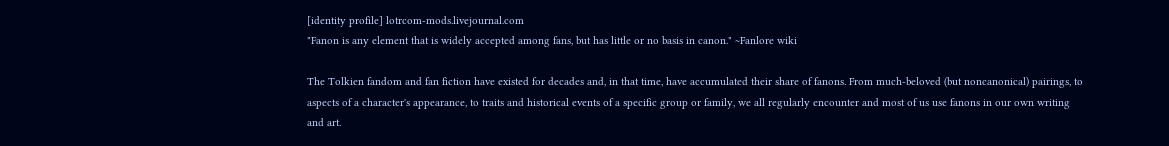[identity profile] lotrcom-mods.livejournal.com
"Fanon is any element that is widely accepted among fans, but has little or no basis in canon." ~Fanlore wiki

The Tolkien fandom and fan fiction have existed for decades and, in that time, have accumulated their share of fanons. From much-beloved (but noncanonical) pairings, to aspects of a character's appearance, to traits and historical events of a specific group or family, we all regularly encounter and most of us use fanons in our own writing and art.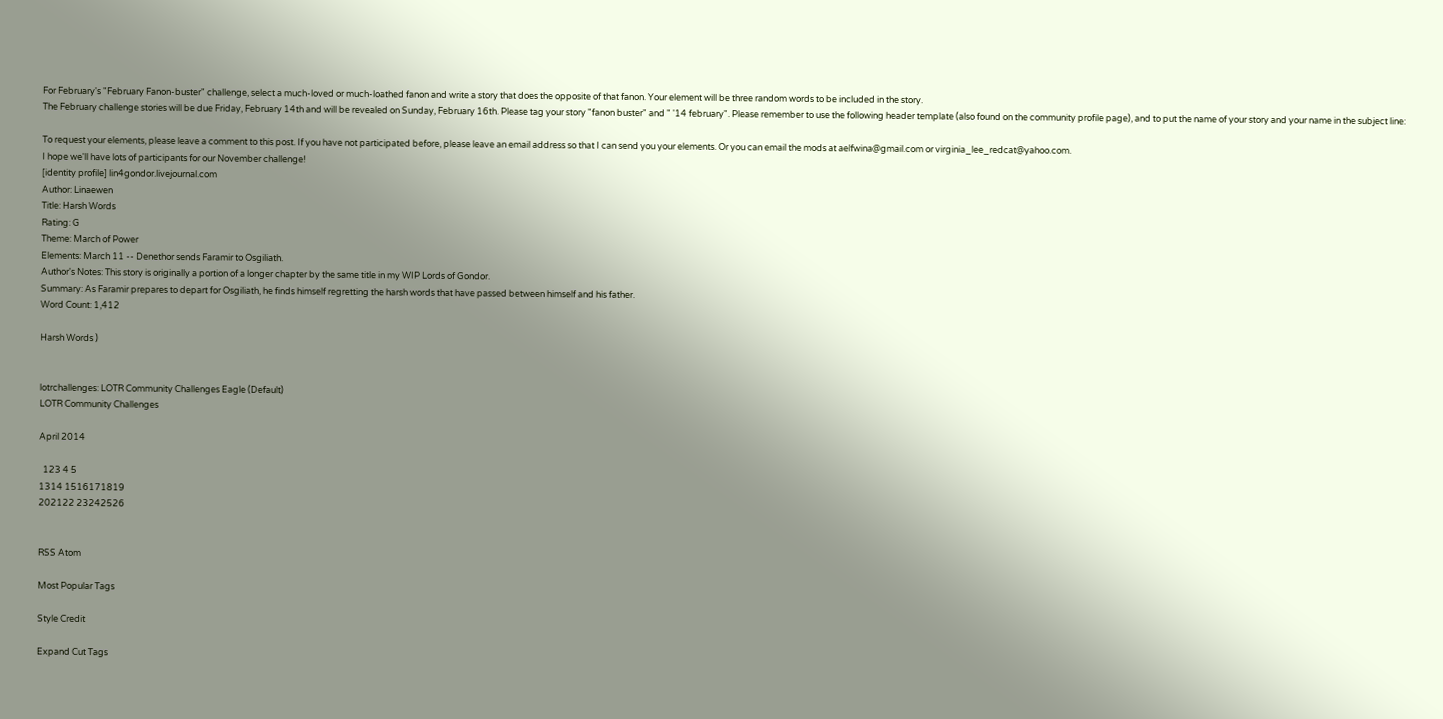For February's "February Fanon-buster" challenge, select a much-loved or much-loathed fanon and write a story that does the opposite of that fanon. Your element will be three random words to be included in the story.
The February challenge stories will be due Friday, February 14th and will be revealed on Sunday, February 16th. Please tag your story "fanon buster" and " '14 february". Please remember to use the following header template (also found on the community profile page), and to put the name of your story and your name in the subject line:

To request your elements, please leave a comment to this post. If you have not participated before, please leave an email address so that I can send you your elements. Or you can email the mods at aelfwina@gmail.com or virginia_lee_redcat@yahoo.com.
I hope we'll have lots of participants for our November challenge!
[identity profile] lin4gondor.livejournal.com
Author: Linaewen
Title: Harsh Words
Rating: G
Theme: March of Power
Elements: March 11 -- Denethor sends Faramir to Osgiliath.
Author's Notes: This story is originally a portion of a longer chapter by the same title in my WIP Lords of Gondor.
Summary: As Faramir prepares to depart for Osgiliath, he finds himself regretting the harsh words that have passed between himself and his father.
Word Count: 1,412

Harsh Words )


lotrchallenges: LOTR Community Challenges Eagle (Default)
LOTR Community Challenges

April 2014

  123 4 5
1314 1516171819
202122 23242526


RSS Atom

Most Popular Tags

Style Credit

Expand Cut Tags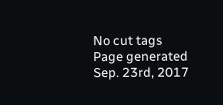No cut tags
Page generated Sep. 23rd, 2017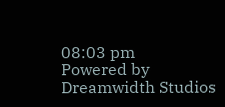08:03 pm
Powered by Dreamwidth Studios